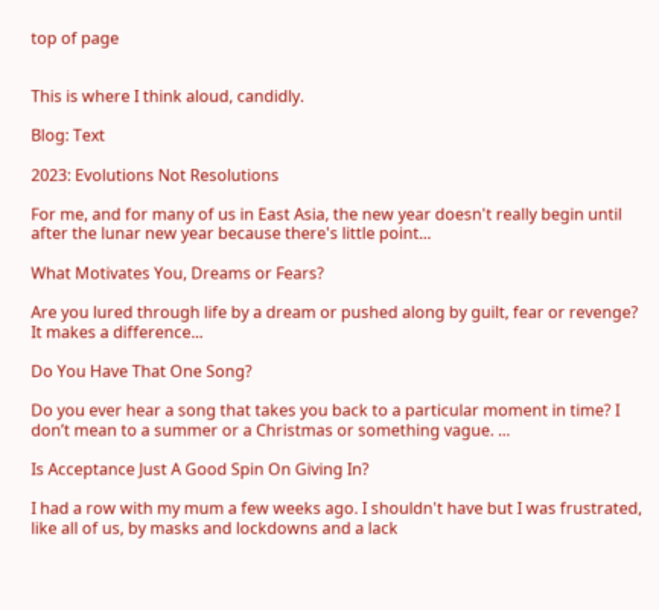top of page


This is where I think aloud, candidly.

Blog: Text

2023: Evolutions Not Resolutions

For me, and for many of us in East Asia, the new year doesn't really begin until after the lunar new year because there's little point...

What Motivates You, Dreams or Fears?

Are you lured through life by a dream or pushed along by guilt, fear or revenge? It makes a difference...

Do You Have That One Song?

Do you ever hear a song that takes you back to a particular moment in time? I don’t mean to a summer or a Christmas or something vague. ...

Is Acceptance Just A Good Spin On Giving In?

I had a row with my mum a few weeks ago. I shouldn't have but I was frustrated, like all of us, by masks and lockdowns and a lack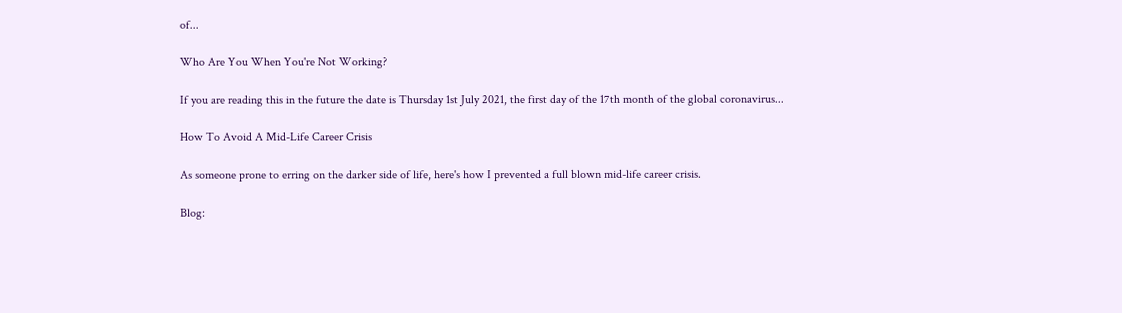of...

Who Are You When You're Not Working?

If you are reading this in the future the date is Thursday 1st July 2021, the first day of the 17th month of the global coronavirus...

How To Avoid A Mid-Life Career Crisis

As someone prone to erring on the darker side of life, here's how I prevented a full blown mid-life career crisis.

Blog: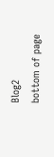Blog2
bottom of page